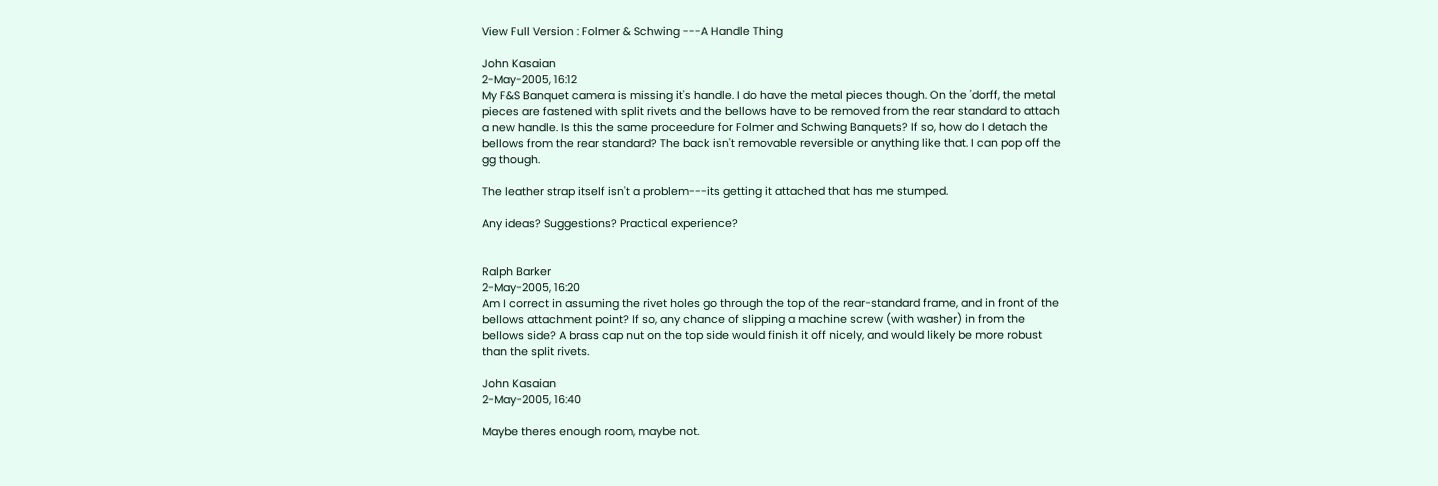View Full Version : Folmer & Schwing ---A Handle Thing

John Kasaian
2-May-2005, 16:12
My F&S Banquet camera is missing it's handle. I do have the metal pieces though. On the 'dorff, the metal pieces are fastened with split rivets and the bellows have to be removed from the rear standard to attach a new handle. Is this the same proceedure for Folmer and Schwing Banquets? If so, how do I detach the bellows from the rear standard? The back isn't removable reversible or anything like that. I can pop off the gg though.

The leather strap itself isn't a problem---its getting it attached that has me stumped.

Any ideas? Suggestions? Practical experience?


Ralph Barker
2-May-2005, 16:20
Am I correct in assuming the rivet holes go through the top of the rear-standard frame, and in front of the bellows attachment point? If so, any chance of slipping a machine screw (with washer) in from the bellows side? A brass cap nut on the top side would finish it off nicely, and would likely be more robust than the split rivets.

John Kasaian
2-May-2005, 16:40

Maybe theres enough room, maybe not.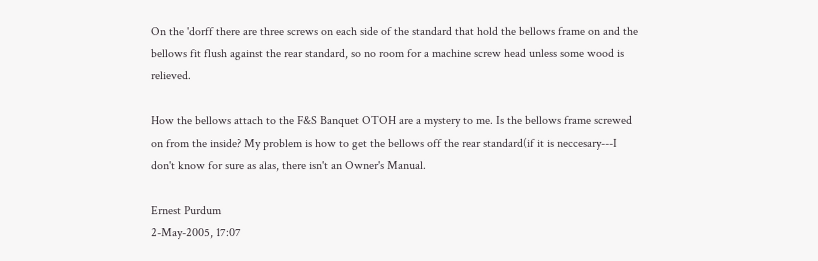On the 'dorff there are three screws on each side of the standard that hold the bellows frame on and the bellows fit flush against the rear standard, so no room for a machine screw head unless some wood is relieved.

How the bellows attach to the F&S Banquet OTOH are a mystery to me. Is the bellows frame screwed on from the inside? My problem is how to get the bellows off the rear standard(if it is neccesary---I don't know for sure as alas, there isn't an Owner's Manual.

Ernest Purdum
2-May-2005, 17:07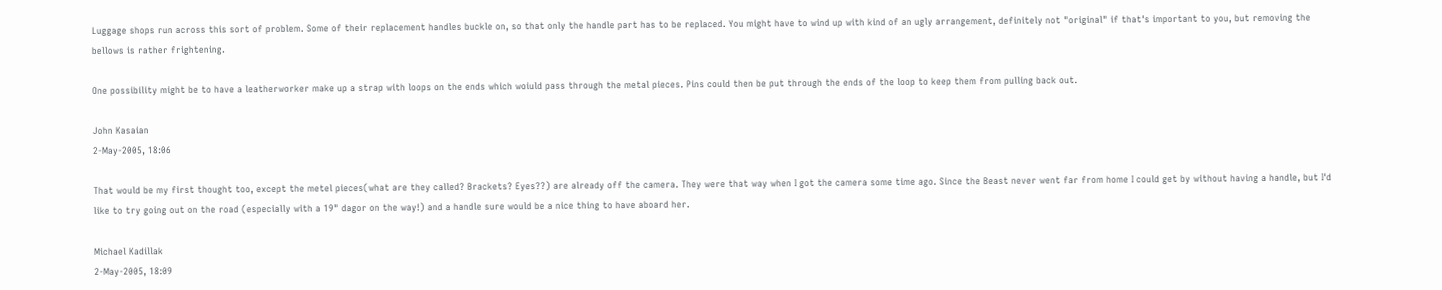Luggage shops run across this sort of problem. Some of their replacement handles buckle on, so that only the handle part has to be replaced. You might have to wind up with kind of an ugly arrangement, definitely not "original" if that's important to you, but removing the bellows is rather frightening.

One possibility might be to have a leatherworker make up a strap with loops on the ends which woiuld pass through the metal pieces. Pins could then be put through the ends of the loop to keep them from pulling back out.

John Kasaian
2-May-2005, 18:06

That would be my first thought too, except the metel pieces(what are they called? Brackets? Eyes??) are already off the camera. They were that way when I got the camera some time ago. Since the Beast never went far from home I could get by without having a handle, but I'd like to try going out on the road (especially with a 19" dagor on the way!) and a handle sure would be a nice thing to have aboard her.

Michael Kadillak
2-May-2005, 18:09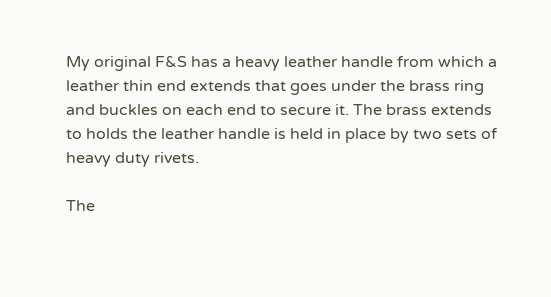My original F&S has a heavy leather handle from which a leather thin end extends that goes under the brass ring and buckles on each end to secure it. The brass extends to holds the leather handle is held in place by two sets of heavy duty rivets.

The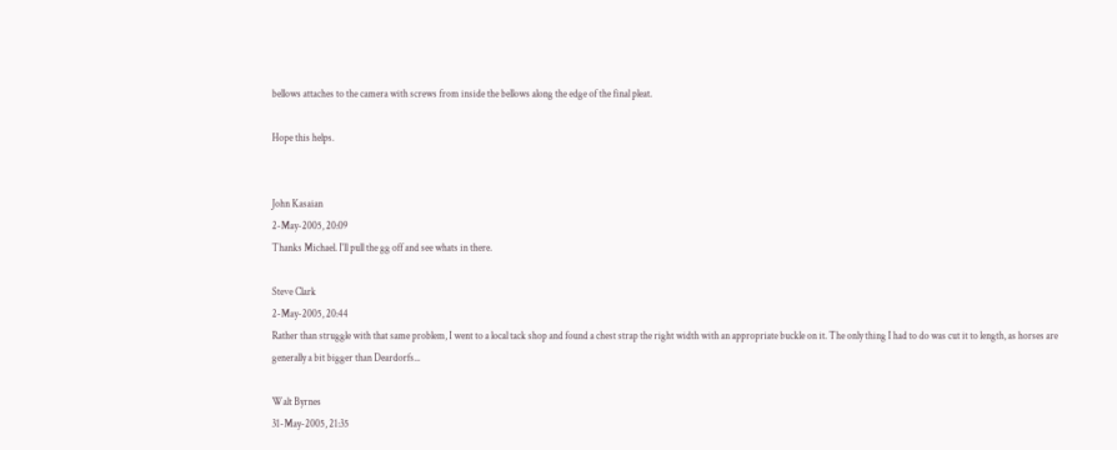bellows attaches to the camera with screws from inside the bellows along the edge of the final pleat.

Hope this helps.


John Kasaian
2-May-2005, 20:09
Thanks Michael. I'll pull the gg off and see whats in there.

Steve Clark
2-May-2005, 20:44
Rather than struggle with that same problem, I went to a local tack shop and found a chest strap the right width with an appropriate buckle on it. The only thing I had to do was cut it to length, as horses are generally a bit bigger than Deardorfs...

Walt Byrnes
31-May-2005, 21:35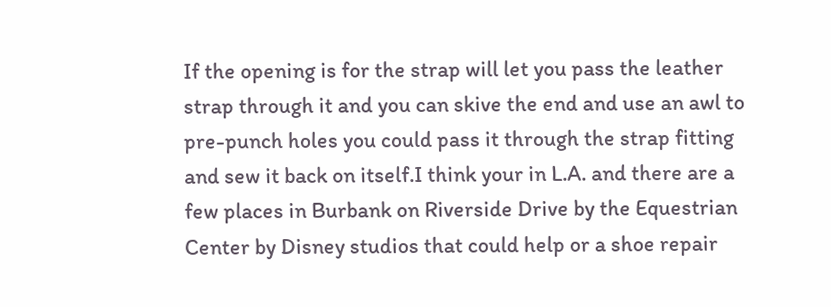If the opening is for the strap will let you pass the leather strap through it and you can skive the end and use an awl to pre-punch holes you could pass it through the strap fitting and sew it back on itself.I think your in L.A. and there are a few places in Burbank on Riverside Drive by the Equestrian Center by Disney studios that could help or a shoe repair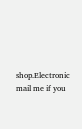shop.Electronic mail me if you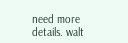need more details. walt